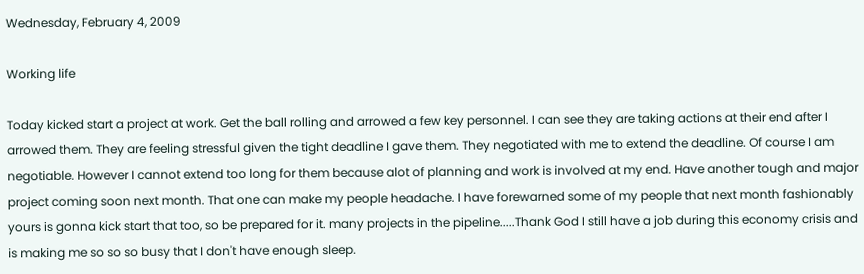Wednesday, February 4, 2009

Working life

Today kicked start a project at work. Get the ball rolling and arrowed a few key personnel. I can see they are taking actions at their end after I arrowed them. They are feeling stressful given the tight deadline I gave them. They negotiated with me to extend the deadline. Of course I am negotiable. However I cannot extend too long for them because alot of planning and work is involved at my end. Have another tough and major project coming soon next month. That one can make my people headache. I have forewarned some of my people that next month fashionably yours is gonna kick start that too, so be prepared for it. many projects in the pipeline.....Thank God I still have a job during this economy crisis and is making me so so so busy that I don't have enough sleep.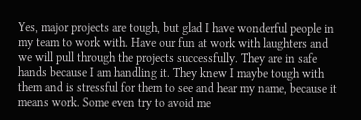Yes, major projects are tough, but glad I have wonderful people in my team to work with. Have our fun at work with laughters and we will pull through the projects successfully. They are in safe hands because I am handling it. They knew I maybe tough with them and is stressful for them to see and hear my name, because it means work. Some even try to avoid me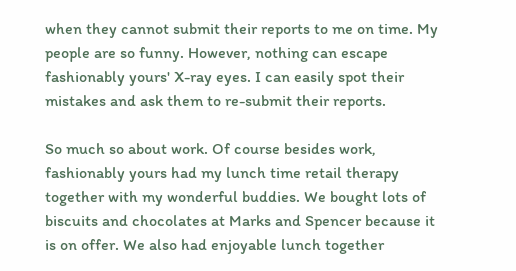when they cannot submit their reports to me on time. My people are so funny. However, nothing can escape fashionably yours' X-ray eyes. I can easily spot their mistakes and ask them to re-submit their reports.

So much so about work. Of course besides work, fashionably yours had my lunch time retail therapy together with my wonderful buddies. We bought lots of biscuits and chocolates at Marks and Spencer because it is on offer. We also had enjoyable lunch together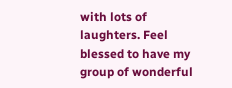with lots of laughters. Feel blessed to have my group of wonderful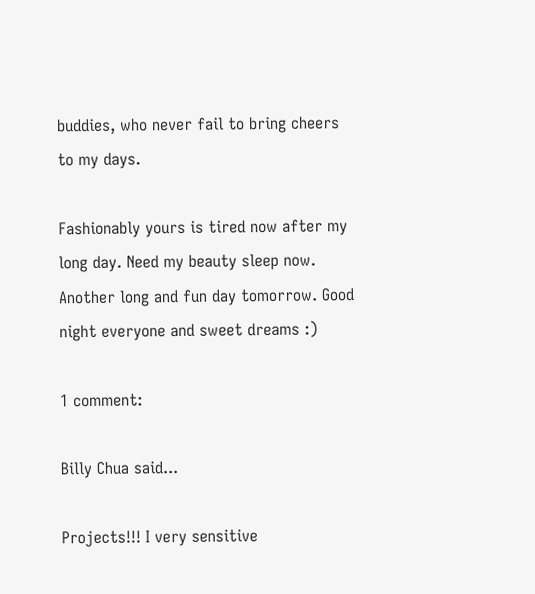buddies, who never fail to bring cheers to my days.

Fashionably yours is tired now after my long day. Need my beauty sleep now. Another long and fun day tomorrow. Good night everyone and sweet dreams :)

1 comment:

Billy Chua said...

Projects!!! I very sensitive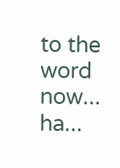to the word now... ha...